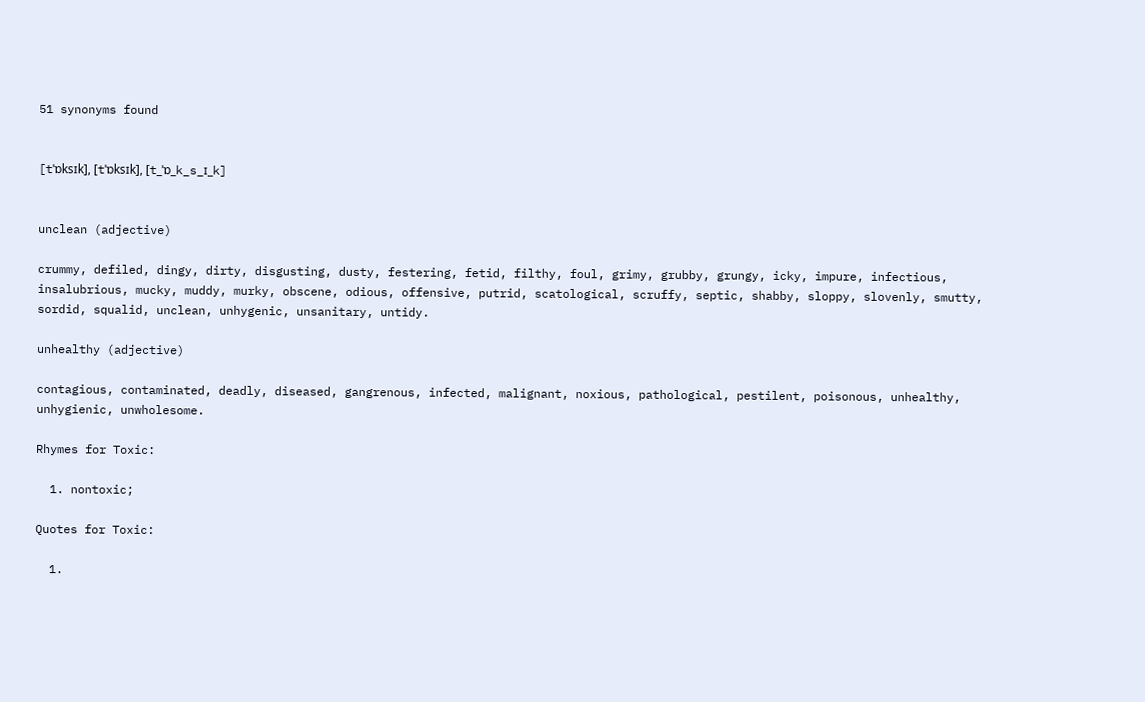51 synonyms found


[tˈɒksɪk], [tˈɒksɪk], [t_ˈɒ_k_s_ɪ_k]


unclean (adjective)

crummy, defiled, dingy, dirty, disgusting, dusty, festering, fetid, filthy, foul, grimy, grubby, grungy, icky, impure, infectious, insalubrious, mucky, muddy, murky, obscene, odious, offensive, putrid, scatological, scruffy, septic, shabby, sloppy, slovenly, smutty, sordid, squalid, unclean, unhygenic, unsanitary, untidy.

unhealthy (adjective)

contagious, contaminated, deadly, diseased, gangrenous, infected, malignant, noxious, pathological, pestilent, poisonous, unhealthy, unhygienic, unwholesome.

Rhymes for Toxic:

  1. nontoxic;

Quotes for Toxic:

  1.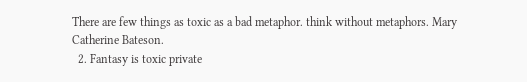There are few things as toxic as a bad metaphor. think without metaphors. Mary Catherine Bateson.
  2. Fantasy is toxic private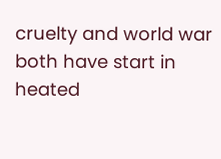cruelty and world war both have start in heated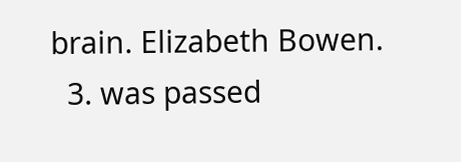brain. Elizabeth Bowen.
  3. was passed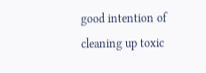good intention of cleaning up toxic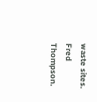waste sites. Fred Thompson.